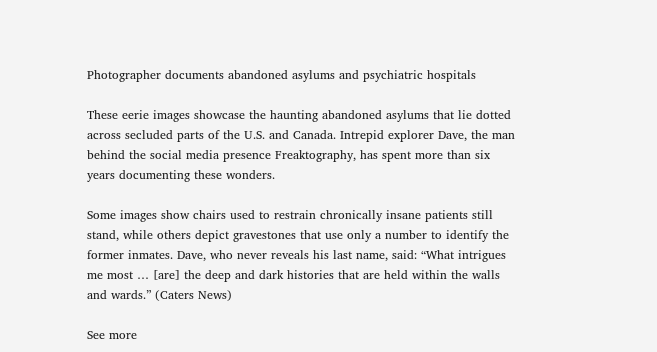Photographer documents abandoned asylums and psychiatric hospitals

These eerie images showcase the haunting abandoned asylums that lie dotted across secluded parts of the U.S. and Canada. Intrepid explorer Dave, the man behind the social media presence Freaktography, has spent more than six years documenting these wonders.

Some images show chairs used to restrain chronically insane patients still stand, while others depict gravestones that use only a number to identify the former inmates. Dave, who never reveals his last name, said: “What intrigues me most … [are] the deep and dark histories that are held within the walls and wards.” (Caters News)

See more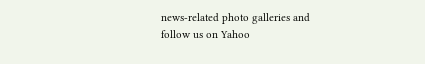news-related photo galleries and follow us on Yahoo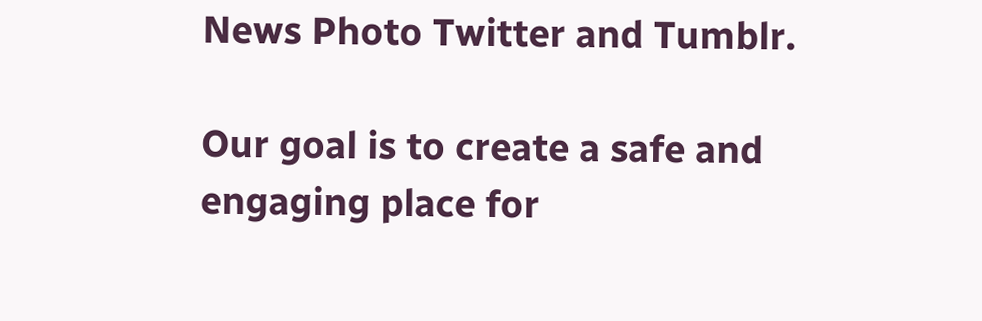News Photo Twitter and Tumblr.

Our goal is to create a safe and engaging place for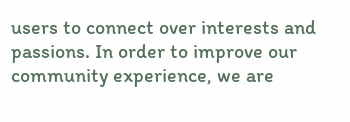users to connect over interests and passions. In order to improve our community experience, we are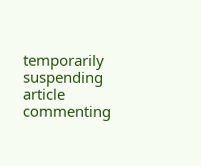temporarily suspending article commenting